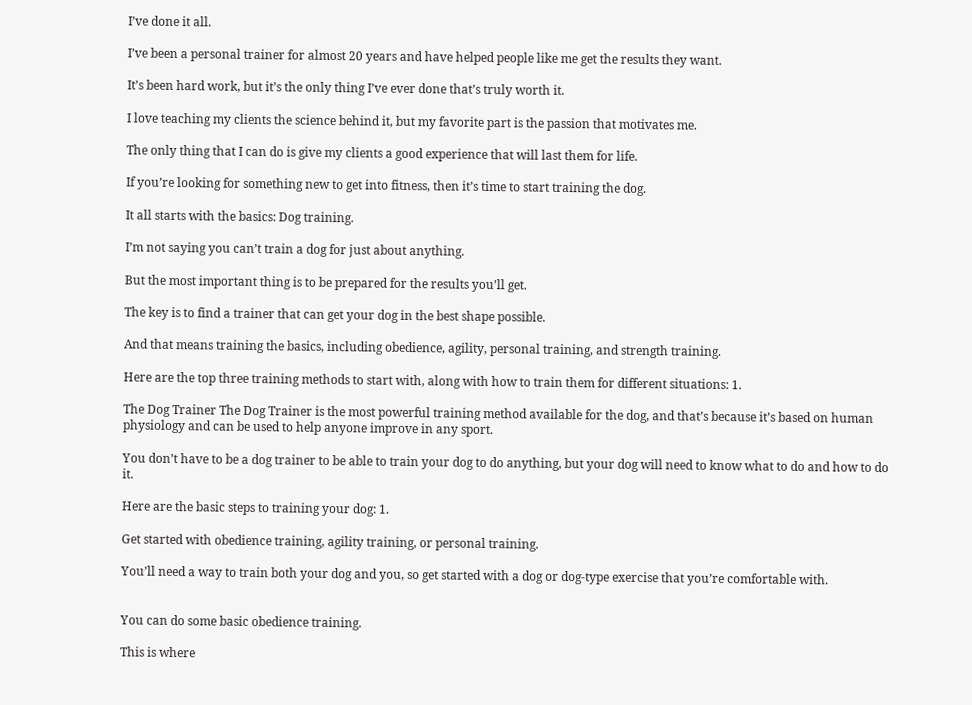I’ve done it all.

I’ve been a personal trainer for almost 20 years and have helped people like me get the results they want.

It’s been hard work, but it’s the only thing I’ve ever done that’s truly worth it.

I love teaching my clients the science behind it, but my favorite part is the passion that motivates me.

The only thing that I can do is give my clients a good experience that will last them for life.

If you’re looking for something new to get into fitness, then it’s time to start training the dog.

It all starts with the basics: Dog training.

I’m not saying you can’t train a dog for just about anything.

But the most important thing is to be prepared for the results you’ll get.

The key is to find a trainer that can get your dog in the best shape possible.

And that means training the basics, including obedience, agility, personal training, and strength training.

Here are the top three training methods to start with, along with how to train them for different situations: 1.

The Dog Trainer The Dog Trainer is the most powerful training method available for the dog, and that’s because it’s based on human physiology and can be used to help anyone improve in any sport.

You don’t have to be a dog trainer to be able to train your dog to do anything, but your dog will need to know what to do and how to do it.

Here are the basic steps to training your dog: 1.

Get started with obedience training, agility training, or personal training.

You’ll need a way to train both your dog and you, so get started with a dog or dog-type exercise that you’re comfortable with.


You can do some basic obedience training.

This is where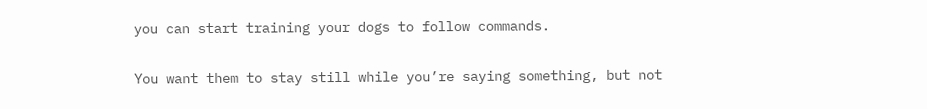you can start training your dogs to follow commands.

You want them to stay still while you’re saying something, but not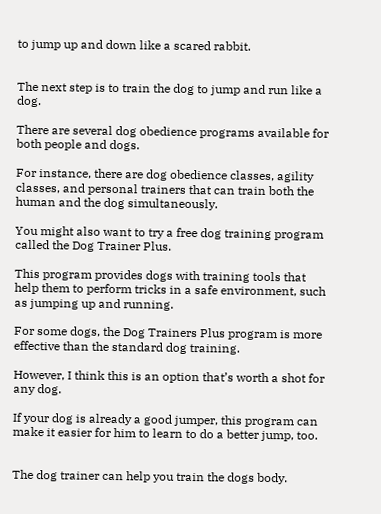to jump up and down like a scared rabbit.


The next step is to train the dog to jump and run like a dog.

There are several dog obedience programs available for both people and dogs.

For instance, there are dog obedience classes, agility classes, and personal trainers that can train both the human and the dog simultaneously.

You might also want to try a free dog training program called the Dog Trainer Plus.

This program provides dogs with training tools that help them to perform tricks in a safe environment, such as jumping up and running.

For some dogs, the Dog Trainers Plus program is more effective than the standard dog training.

However, I think this is an option that’s worth a shot for any dog.

If your dog is already a good jumper, this program can make it easier for him to learn to do a better jump, too.


The dog trainer can help you train the dogs body.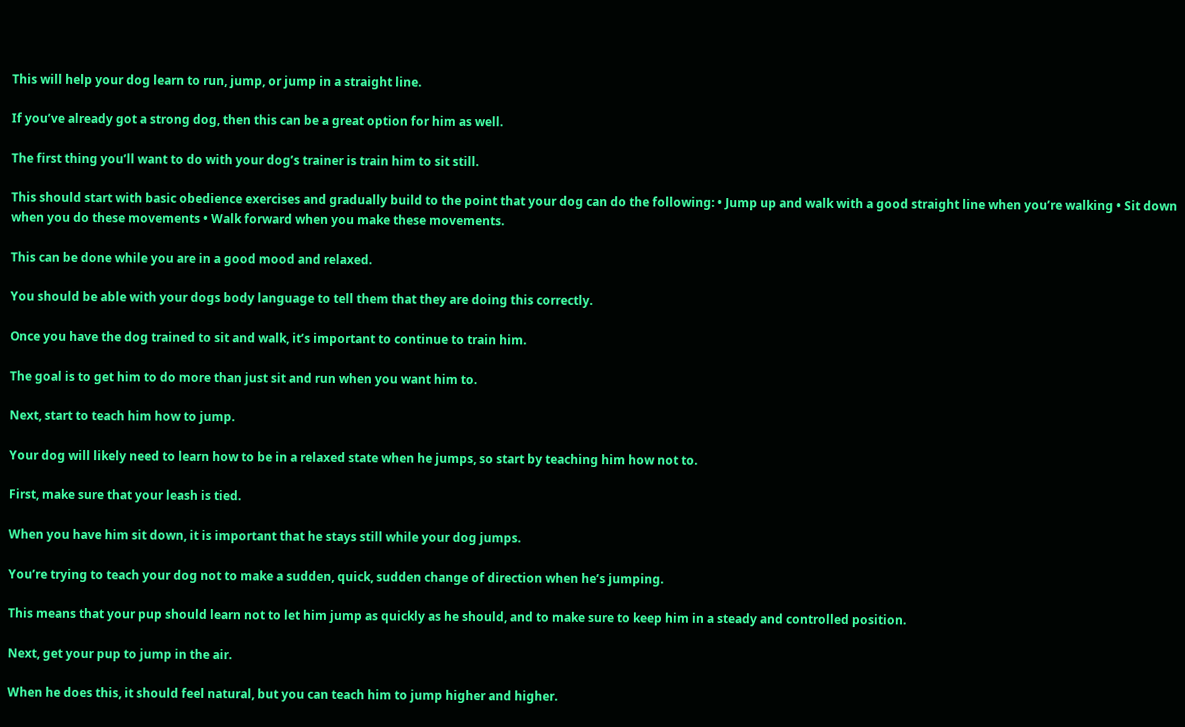This will help your dog learn to run, jump, or jump in a straight line.

If you’ve already got a strong dog, then this can be a great option for him as well.

The first thing you’ll want to do with your dog’s trainer is train him to sit still.

This should start with basic obedience exercises and gradually build to the point that your dog can do the following: • Jump up and walk with a good straight line when you’re walking • Sit down when you do these movements • Walk forward when you make these movements.

This can be done while you are in a good mood and relaxed.

You should be able with your dogs body language to tell them that they are doing this correctly.

Once you have the dog trained to sit and walk, it’s important to continue to train him.

The goal is to get him to do more than just sit and run when you want him to.

Next, start to teach him how to jump.

Your dog will likely need to learn how to be in a relaxed state when he jumps, so start by teaching him how not to.

First, make sure that your leash is tied.

When you have him sit down, it is important that he stays still while your dog jumps.

You’re trying to teach your dog not to make a sudden, quick, sudden change of direction when he’s jumping.

This means that your pup should learn not to let him jump as quickly as he should, and to make sure to keep him in a steady and controlled position.

Next, get your pup to jump in the air.

When he does this, it should feel natural, but you can teach him to jump higher and higher.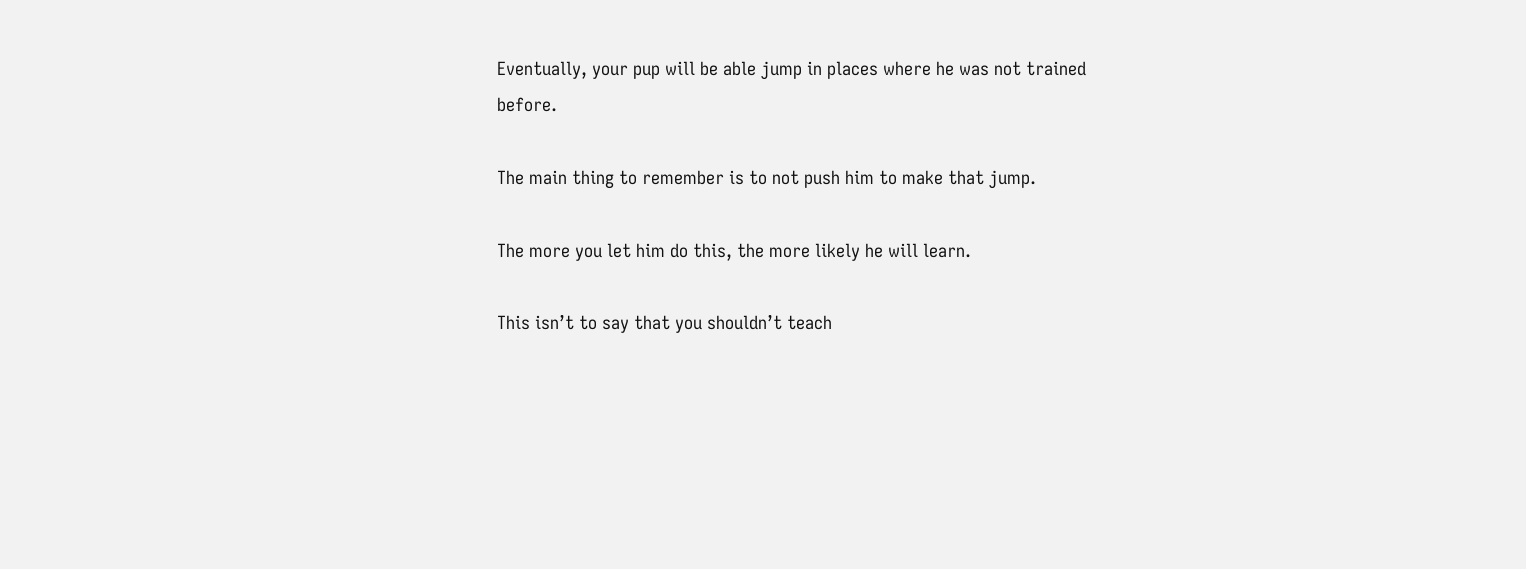Eventually, your pup will be able jump in places where he was not trained before.

The main thing to remember is to not push him to make that jump.

The more you let him do this, the more likely he will learn.

This isn’t to say that you shouldn’t teach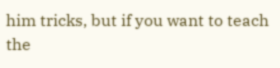him tricks, but if you want to teach the